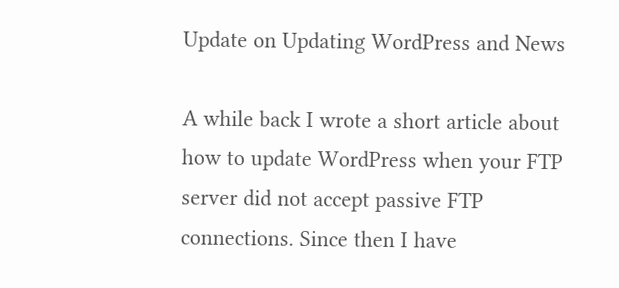Update on Updating WordPress and News

A while back I wrote a short article about how to update WordPress when your FTP server did not accept passive FTP connections. Since then I have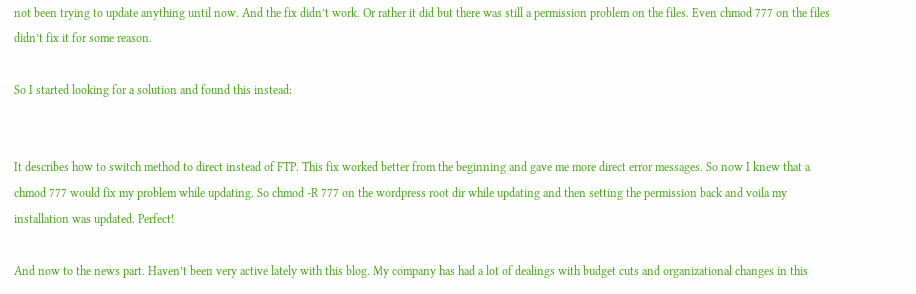not been trying to update anything until now. And the fix didn’t work. Or rather it did but there was still a permission problem on the files. Even chmod 777 on the files didn’t fix it for some reason.

So I started looking for a solution and found this instead:


It describes how to switch method to direct instead of FTP. This fix worked better from the beginning and gave me more direct error messages. So now I knew that a chmod 777 would fix my problem while updating. So chmod -R 777 on the wordpress root dir while updating and then setting the permission back and voila my installation was updated. Perfect!

And now to the news part. Haven’t been very active lately with this blog. My company has had a lot of dealings with budget cuts and organizational changes in this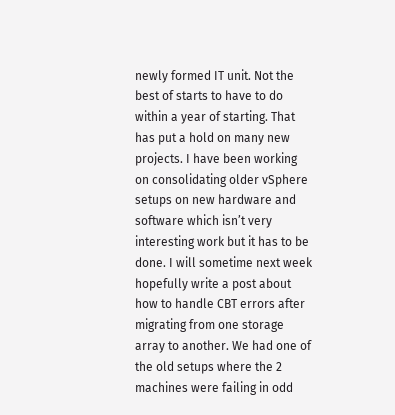newly formed IT unit. Not the best of starts to have to do within a year of starting. That has put a hold on many new projects. I have been working on consolidating older vSphere setups on new hardware and software which isn’t very interesting work but it has to be done. I will sometime next week hopefully write a post about how to handle CBT errors after migrating from one storage array to another. We had one of the old setups where the 2 machines were failing in odd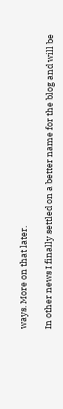ways. More on that later.

In other news I finally settled on a better name for the blog and will be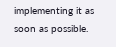implementing it as soon as possible.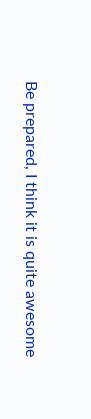Be prepared, I think it is quite awesome